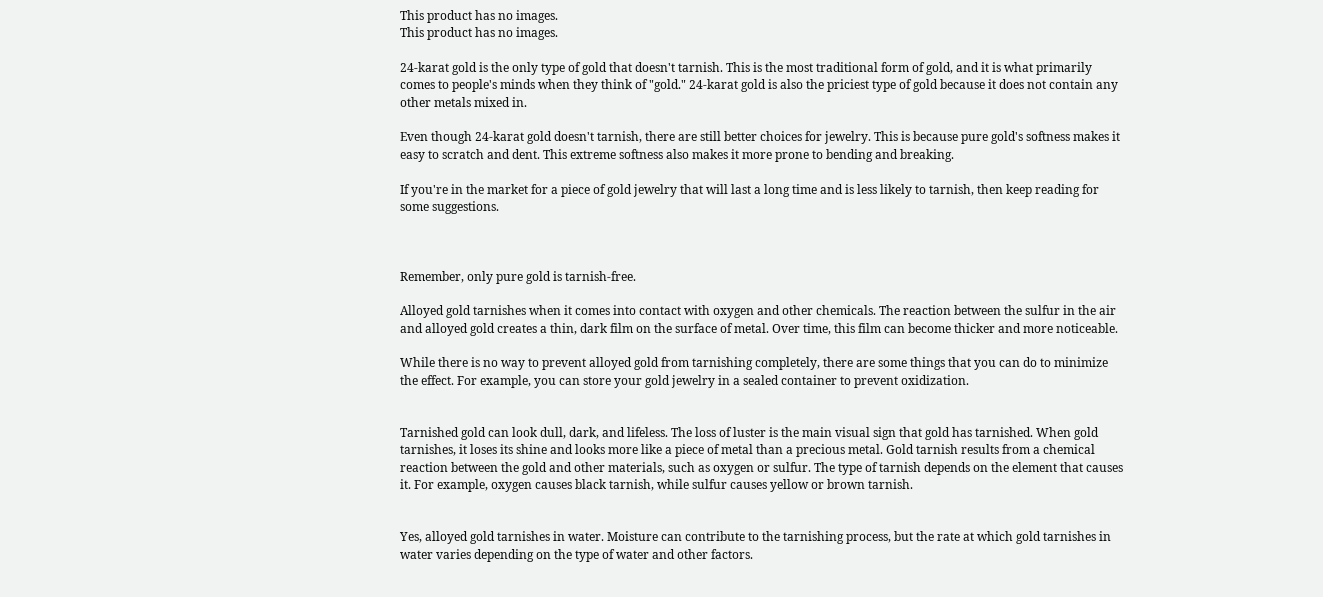This product has no images.
This product has no images.

24-karat gold is the only type of gold that doesn't tarnish. This is the most traditional form of gold, and it is what primarily comes to people's minds when they think of "gold." 24-karat gold is also the priciest type of gold because it does not contain any other metals mixed in.

Even though 24-karat gold doesn't tarnish, there are still better choices for jewelry. This is because pure gold's softness makes it easy to scratch and dent. This extreme softness also makes it more prone to bending and breaking.

If you're in the market for a piece of gold jewelry that will last a long time and is less likely to tarnish, then keep reading for some suggestions.



Remember, only pure gold is tarnish-free.

Alloyed gold tarnishes when it comes into contact with oxygen and other chemicals. The reaction between the sulfur in the air and alloyed gold creates a thin, dark film on the surface of metal. Over time, this film can become thicker and more noticeable.

While there is no way to prevent alloyed gold from tarnishing completely, there are some things that you can do to minimize the effect. For example, you can store your gold jewelry in a sealed container to prevent oxidization.


Tarnished gold can look dull, dark, and lifeless. The loss of luster is the main visual sign that gold has tarnished. When gold tarnishes, it loses its shine and looks more like a piece of metal than a precious metal. Gold tarnish results from a chemical reaction between the gold and other materials, such as oxygen or sulfur. The type of tarnish depends on the element that causes it. For example, oxygen causes black tarnish, while sulfur causes yellow or brown tarnish.


Yes, alloyed gold tarnishes in water. Moisture can contribute to the tarnishing process, but the rate at which gold tarnishes in water varies depending on the type of water and other factors.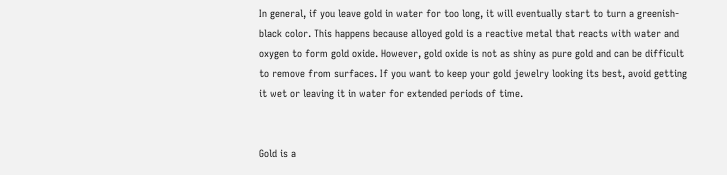In general, if you leave gold in water for too long, it will eventually start to turn a greenish-black color. This happens because alloyed gold is a reactive metal that reacts with water and oxygen to form gold oxide. However, gold oxide is not as shiny as pure gold and can be difficult to remove from surfaces. If you want to keep your gold jewelry looking its best, avoid getting it wet or leaving it in water for extended periods of time.


Gold is a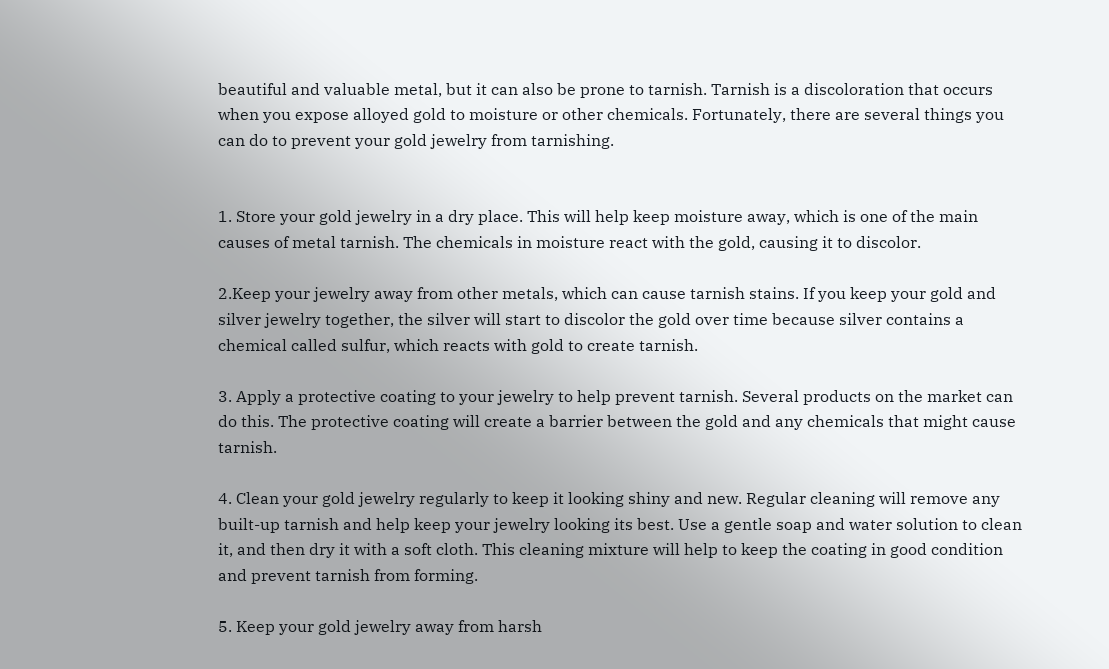beautiful and valuable metal, but it can also be prone to tarnish. Tarnish is a discoloration that occurs when you expose alloyed gold to moisture or other chemicals. Fortunately, there are several things you can do to prevent your gold jewelry from tarnishing.


1. Store your gold jewelry in a dry place. This will help keep moisture away, which is one of the main causes of metal tarnish. The chemicals in moisture react with the gold, causing it to discolor.

2.Keep your jewelry away from other metals, which can cause tarnish stains. If you keep your gold and silver jewelry together, the silver will start to discolor the gold over time because silver contains a chemical called sulfur, which reacts with gold to create tarnish.

3. Apply a protective coating to your jewelry to help prevent tarnish. Several products on the market can do this. The protective coating will create a barrier between the gold and any chemicals that might cause tarnish.

4. Clean your gold jewelry regularly to keep it looking shiny and new. Regular cleaning will remove any built-up tarnish and help keep your jewelry looking its best. Use a gentle soap and water solution to clean it, and then dry it with a soft cloth. This cleaning mixture will help to keep the coating in good condition and prevent tarnish from forming.

5. Keep your gold jewelry away from harsh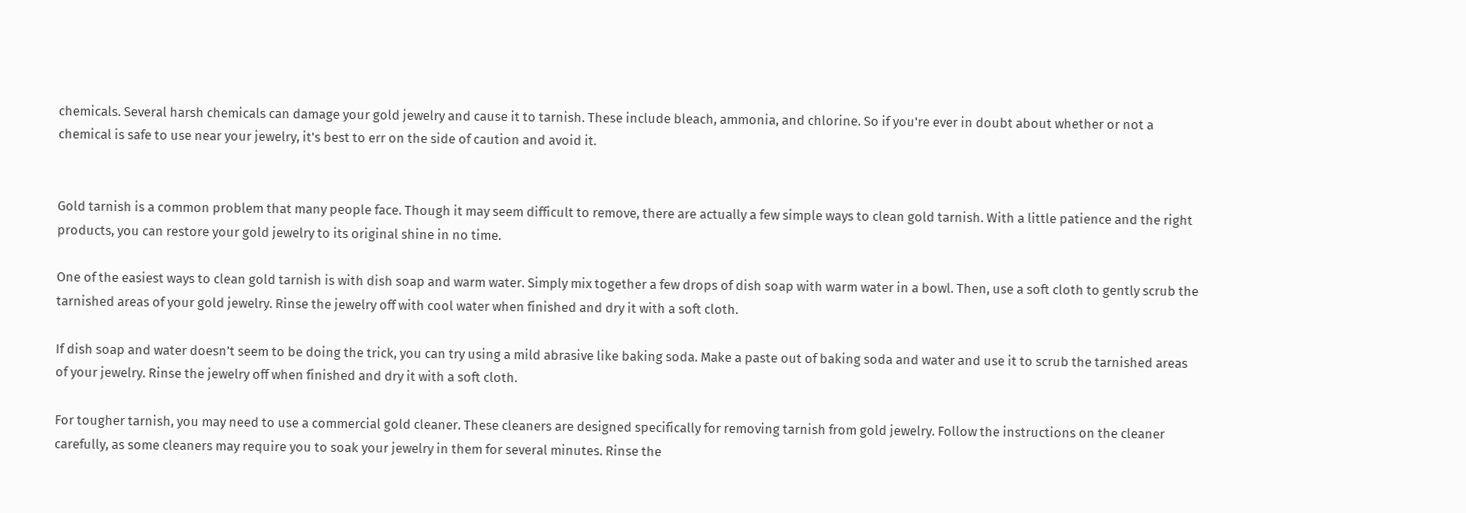chemicals. Several harsh chemicals can damage your gold jewelry and cause it to tarnish. These include bleach, ammonia, and chlorine. So if you're ever in doubt about whether or not a chemical is safe to use near your jewelry, it's best to err on the side of caution and avoid it.


Gold tarnish is a common problem that many people face. Though it may seem difficult to remove, there are actually a few simple ways to clean gold tarnish. With a little patience and the right products, you can restore your gold jewelry to its original shine in no time.

One of the easiest ways to clean gold tarnish is with dish soap and warm water. Simply mix together a few drops of dish soap with warm water in a bowl. Then, use a soft cloth to gently scrub the tarnished areas of your gold jewelry. Rinse the jewelry off with cool water when finished and dry it with a soft cloth.

If dish soap and water doesn’t seem to be doing the trick, you can try using a mild abrasive like baking soda. Make a paste out of baking soda and water and use it to scrub the tarnished areas of your jewelry. Rinse the jewelry off when finished and dry it with a soft cloth.

For tougher tarnish, you may need to use a commercial gold cleaner. These cleaners are designed specifically for removing tarnish from gold jewelry. Follow the instructions on the cleaner carefully, as some cleaners may require you to soak your jewelry in them for several minutes. Rinse the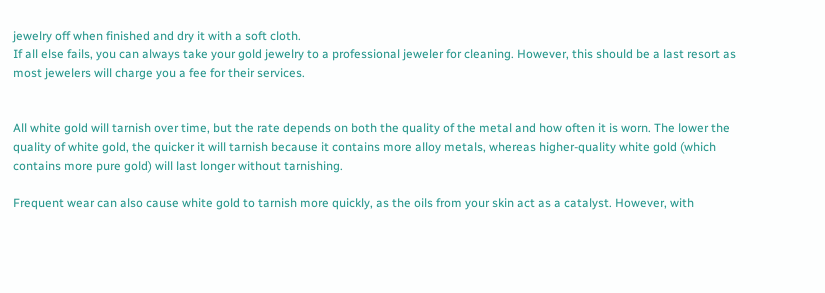jewelry off when finished and dry it with a soft cloth.
If all else fails, you can always take your gold jewelry to a professional jeweler for cleaning. However, this should be a last resort as most jewelers will charge you a fee for their services.


All white gold will tarnish over time, but the rate depends on both the quality of the metal and how often it is worn. The lower the quality of white gold, the quicker it will tarnish because it contains more alloy metals, whereas higher-quality white gold (which contains more pure gold) will last longer without tarnishing.

Frequent wear can also cause white gold to tarnish more quickly, as the oils from your skin act as a catalyst. However, with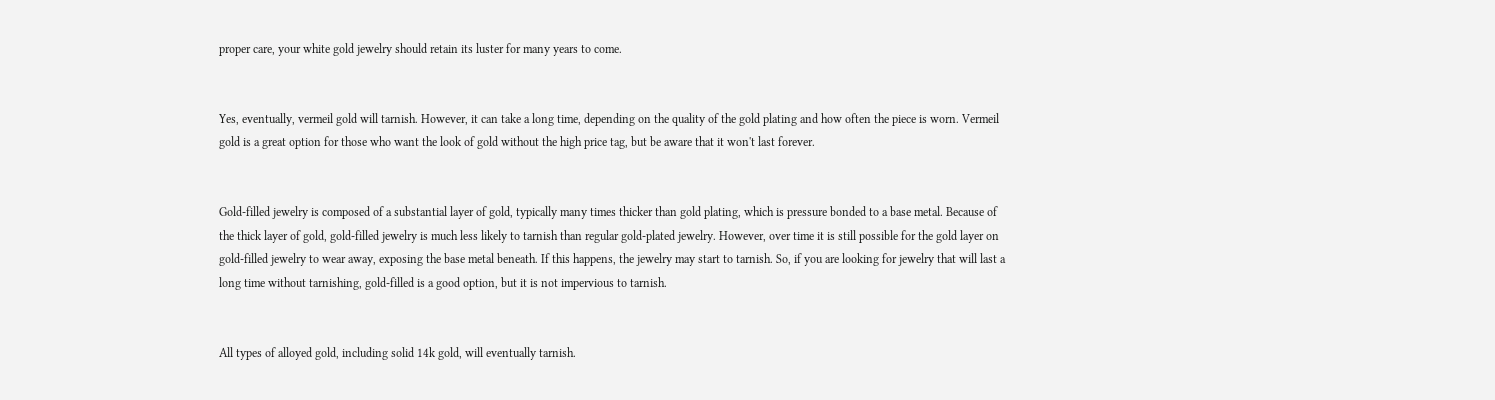proper care, your white gold jewelry should retain its luster for many years to come.


Yes, eventually, vermeil gold will tarnish. However, it can take a long time, depending on the quality of the gold plating and how often the piece is worn. Vermeil gold is a great option for those who want the look of gold without the high price tag, but be aware that it won't last forever.


Gold-filled jewelry is composed of a substantial layer of gold, typically many times thicker than gold plating, which is pressure bonded to a base metal. Because of the thick layer of gold, gold-filled jewelry is much less likely to tarnish than regular gold-plated jewelry. However, over time it is still possible for the gold layer on gold-filled jewelry to wear away, exposing the base metal beneath. If this happens, the jewelry may start to tarnish. So, if you are looking for jewelry that will last a long time without tarnishing, gold-filled is a good option, but it is not impervious to tarnish.


All types of alloyed gold, including solid 14k gold, will eventually tarnish.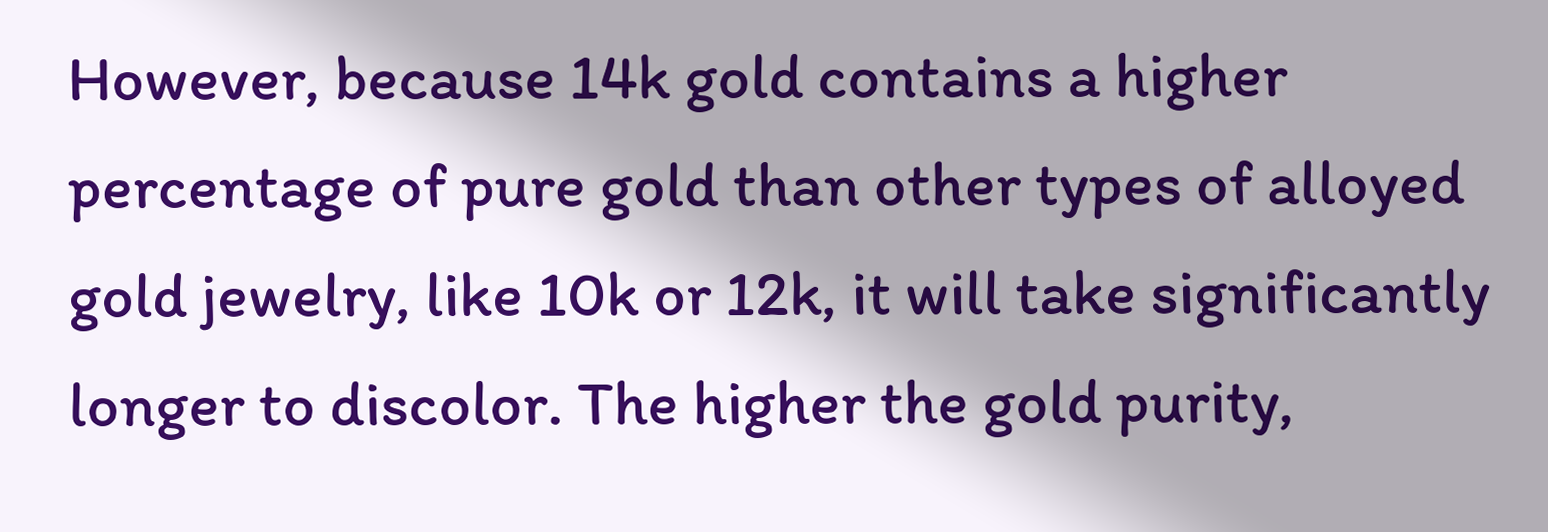However, because 14k gold contains a higher percentage of pure gold than other types of alloyed gold jewelry, like 10k or 12k, it will take significantly longer to discolor. The higher the gold purity,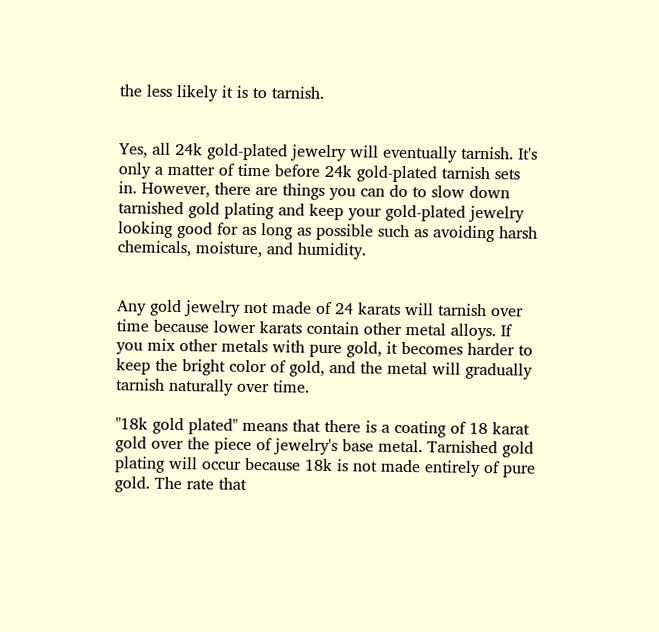the less likely it is to tarnish.


Yes, all 24k gold-plated jewelry will eventually tarnish. It's only a matter of time before 24k gold-plated tarnish sets in. However, there are things you can do to slow down tarnished gold plating and keep your gold-plated jewelry looking good for as long as possible such as avoiding harsh chemicals, moisture, and humidity.


Any gold jewelry not made of 24 karats will tarnish over time because lower karats contain other metal alloys. If you mix other metals with pure gold, it becomes harder to keep the bright color of gold, and the metal will gradually tarnish naturally over time.

"18k gold plated" means that there is a coating of 18 karat gold over the piece of jewelry's base metal. Tarnished gold plating will occur because 18k is not made entirely of pure gold. The rate that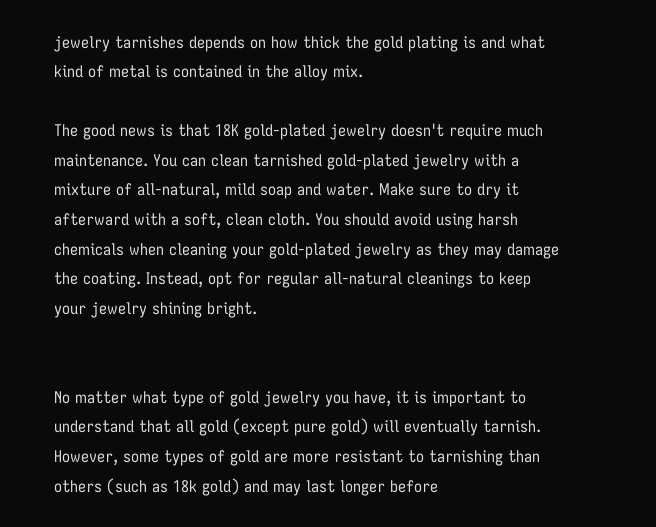jewelry tarnishes depends on how thick the gold plating is and what kind of metal is contained in the alloy mix.

The good news is that 18K gold-plated jewelry doesn't require much maintenance. You can clean tarnished gold-plated jewelry with a mixture of all-natural, mild soap and water. Make sure to dry it afterward with a soft, clean cloth. You should avoid using harsh chemicals when cleaning your gold-plated jewelry as they may damage the coating. Instead, opt for regular all-natural cleanings to keep your jewelry shining bright.


No matter what type of gold jewelry you have, it is important to understand that all gold (except pure gold) will eventually tarnish. However, some types of gold are more resistant to tarnishing than others (such as 18k gold) and may last longer before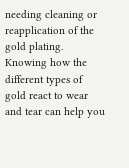needing cleaning or reapplication of the gold plating. Knowing how the different types of gold react to wear and tear can help you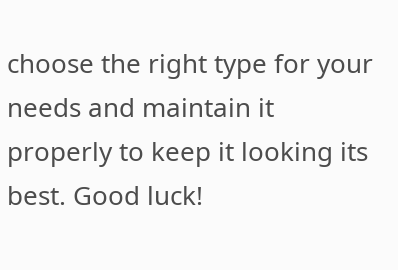choose the right type for your needs and maintain it properly to keep it looking its best. Good luck!